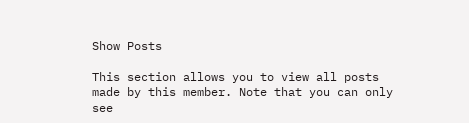Show Posts

This section allows you to view all posts made by this member. Note that you can only see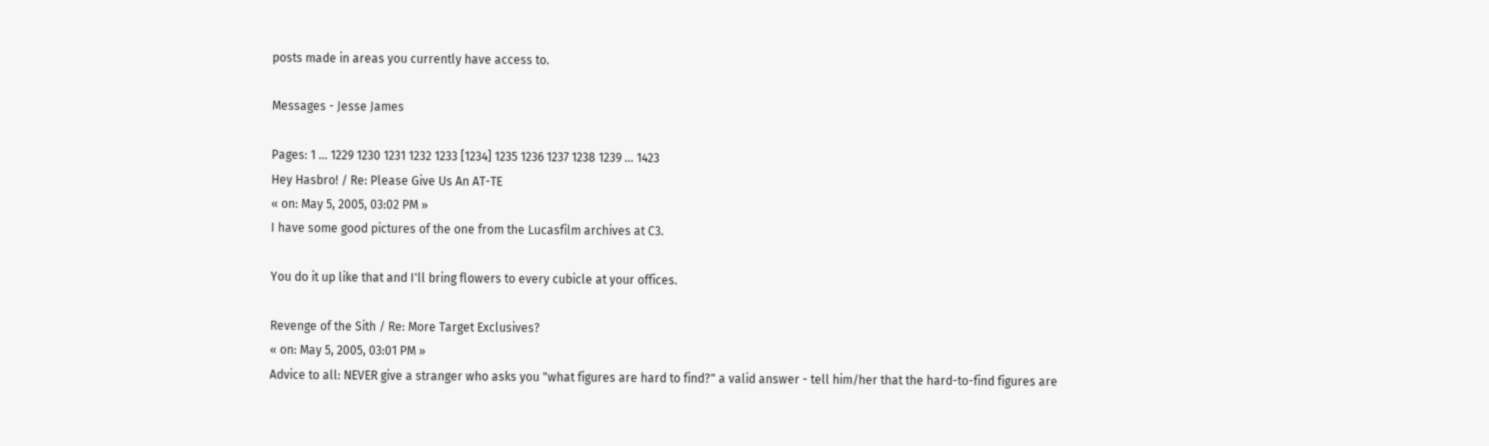posts made in areas you currently have access to.

Messages - Jesse James

Pages: 1 ... 1229 1230 1231 1232 1233 [1234] 1235 1236 1237 1238 1239 ... 1423
Hey Hasbro! / Re: Please Give Us An AT-TE
« on: May 5, 2005, 03:02 PM »
I have some good pictures of the one from the Lucasfilm archives at C3.

You do it up like that and I'll bring flowers to every cubicle at your offices.

Revenge of the Sith / Re: More Target Exclusives?
« on: May 5, 2005, 03:01 PM »
Advice to all: NEVER give a stranger who asks you "what figures are hard to find?" a valid answer - tell him/her that the hard-to-find figures are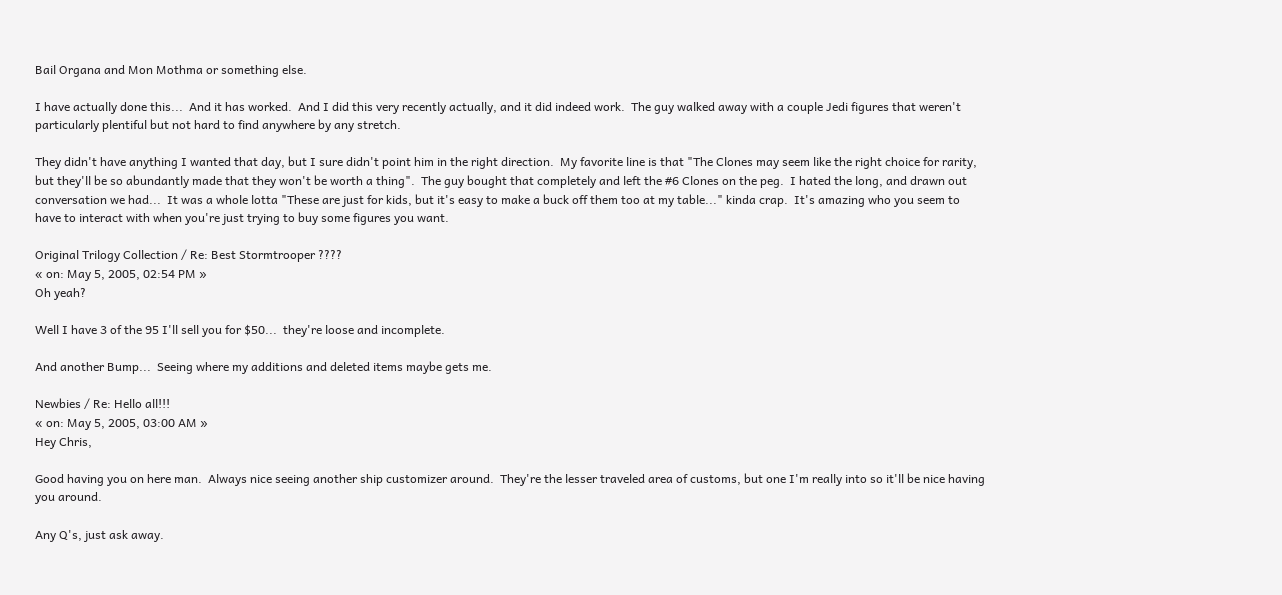Bail Organa and Mon Mothma or something else.

I have actually done this...  And it has worked.  And I did this very recently actually, and it did indeed work.  The guy walked away with a couple Jedi figures that weren't particularly plentiful but not hard to find anywhere by any stretch.

They didn't have anything I wanted that day, but I sure didn't point him in the right direction.  My favorite line is that "The Clones may seem like the right choice for rarity, but they'll be so abundantly made that they won't be worth a thing".  The guy bought that completely and left the #6 Clones on the peg.  I hated the long, and drawn out conversation we had...  It was a whole lotta "These are just for kids, but it's easy to make a buck off them too at my table..." kinda crap.  It's amazing who you seem to have to interact with when you're just trying to buy some figures you want.

Original Trilogy Collection / Re: Best Stormtrooper ????
« on: May 5, 2005, 02:54 PM »
Oh yeah?

Well I have 3 of the 95 I'll sell you for $50...  they're loose and incomplete.

And another Bump...  Seeing where my additions and deleted items maybe gets me.

Newbies / Re: Hello all!!!
« on: May 5, 2005, 03:00 AM »
Hey Chris,

Good having you on here man.  Always nice seeing another ship customizer around.  They're the lesser traveled area of customs, but one I'm really into so it'll be nice having you around.

Any Q's, just ask away.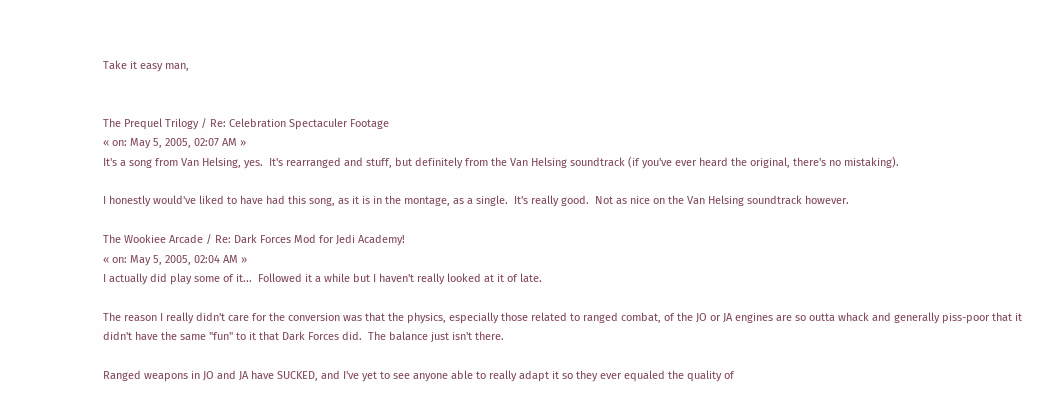Take it easy man,


The Prequel Trilogy / Re: Celebration Spectaculer Footage
« on: May 5, 2005, 02:07 AM »
It's a song from Van Helsing, yes.  It's rearranged and stuff, but definitely from the Van Helsing soundtrack (if you've ever heard the original, there's no mistaking).

I honestly would've liked to have had this song, as it is in the montage, as a single.  It's really good.  Not as nice on the Van Helsing soundtrack however.

The Wookiee Arcade / Re: Dark Forces Mod for Jedi Academy!
« on: May 5, 2005, 02:04 AM »
I actually did play some of it...  Followed it a while but I haven't really looked at it of late.

The reason I really didn't care for the conversion was that the physics, especially those related to ranged combat, of the JO or JA engines are so outta whack and generally piss-poor that it didn't have the same "fun" to it that Dark Forces did.  The balance just isn't there.

Ranged weapons in JO and JA have SUCKED, and I've yet to see anyone able to really adapt it so they ever equaled the quality of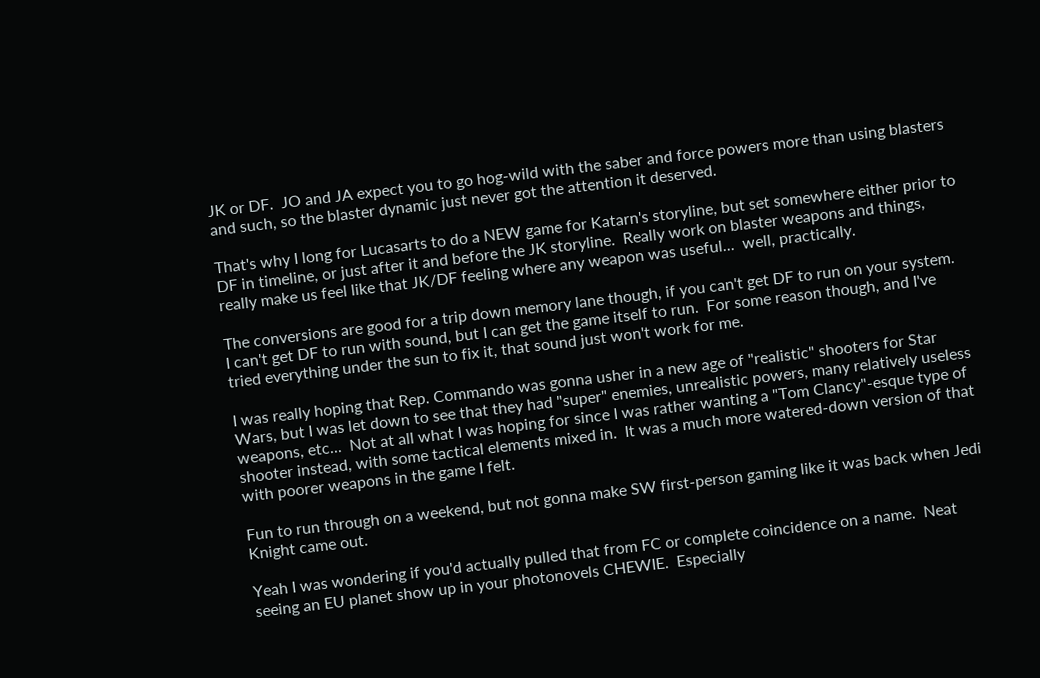JK or DF.  JO and JA expect you to go hog-wild with the saber and force powers more than using blasters and such, so the blaster dynamic just never got the attention it deserved.

That's why I long for Lucasarts to do a NEW game for Katarn's storyline, but set somewhere either prior to DF in timeline, or just after it and before the JK storyline.  Really work on blaster weapons and things, really make us feel like that JK/DF feeling where any weapon was useful...  well, practically.

The conversions are good for a trip down memory lane though, if you can't get DF to run on your system.  I can't get DF to run with sound, but I can get the game itself to run.  For some reason though, and I've tried everything under the sun to fix it, that sound just won't work for me.

I was really hoping that Rep. Commando was gonna usher in a new age of "realistic" shooters for Star Wars, but I was let down to see that they had "super" enemies, unrealistic powers, many relatively useless weapons, etc...  Not at all what I was hoping for since I was rather wanting a "Tom Clancy"-esque type of shooter instead, with some tactical elements mixed in.  It was a much more watered-down version of that with poorer weapons in the game I felt.

Fun to run through on a weekend, but not gonna make SW first-person gaming like it was back when Jedi Knight came out.

Yeah I was wondering if you'd actually pulled that from FC or complete coincidence on a name.  Neat seeing an EU planet show up in your photonovels CHEWIE.  Especially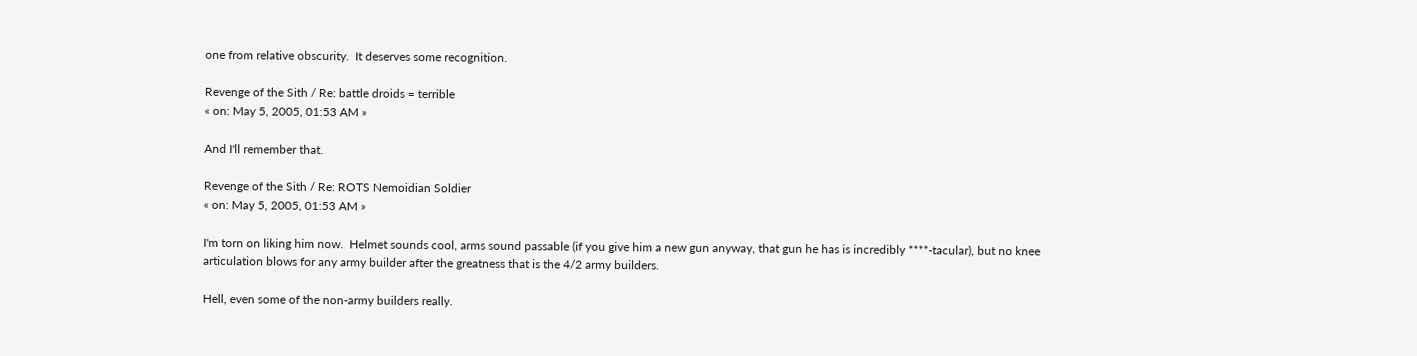one from relative obscurity.  It deserves some recognition.

Revenge of the Sith / Re: battle droids = terrible
« on: May 5, 2005, 01:53 AM »

And I'll remember that.

Revenge of the Sith / Re: ROTS Nemoidian Soldier
« on: May 5, 2005, 01:53 AM »

I'm torn on liking him now.  Helmet sounds cool, arms sound passable (if you give him a new gun anyway, that gun he has is incredibly ****-tacular), but no knee articulation blows for any army builder after the greatness that is the 4/2 army builders.

Hell, even some of the non-army builders really.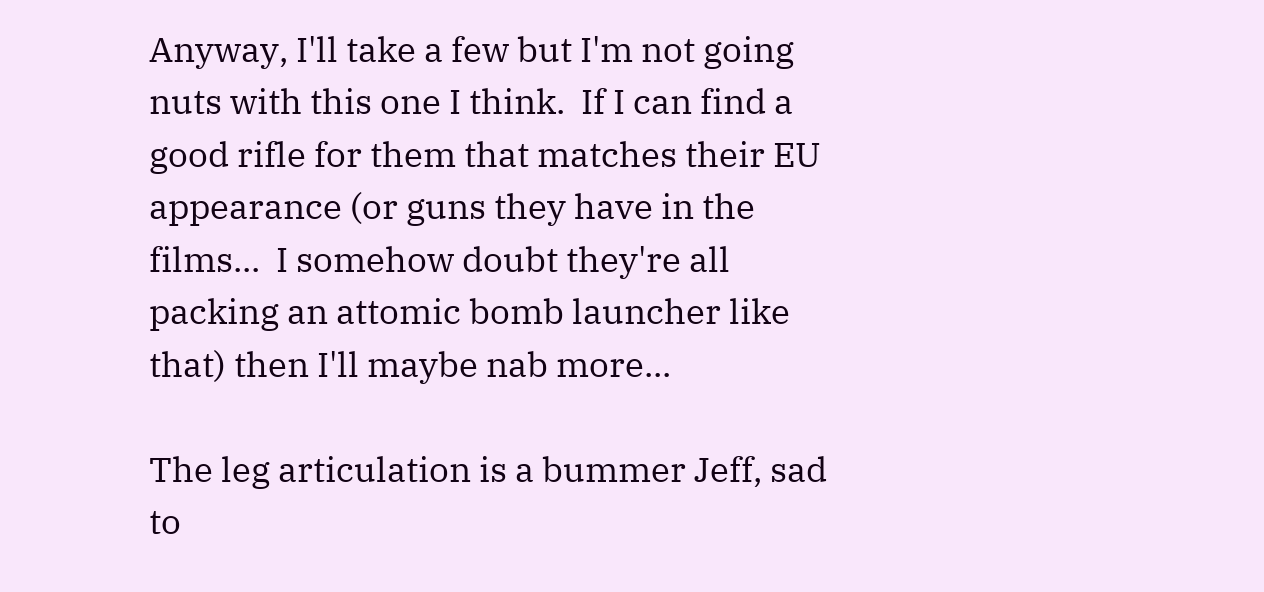Anyway, I'll take a few but I'm not going nuts with this one I think.  If I can find a good rifle for them that matches their EU appearance (or guns they have in the films...  I somehow doubt they're all packing an attomic bomb launcher like that) then I'll maybe nab more...

The leg articulation is a bummer Jeff, sad to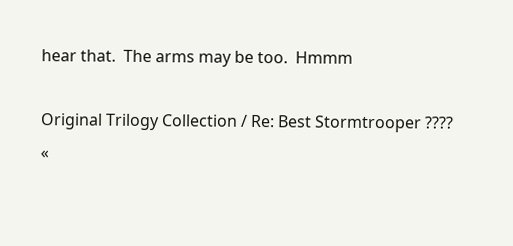hear that.  The arms may be too.  Hmmm

Original Trilogy Collection / Re: Best Stormtrooper ????
«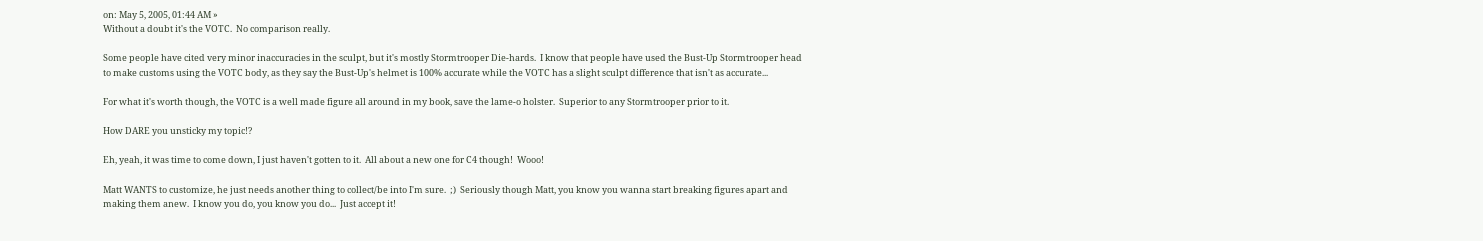on: May 5, 2005, 01:44 AM »
Without a doubt it's the VOTC.  No comparison really.

Some people have cited very minor inaccuracies in the sculpt, but it's mostly Stormtrooper Die-hards.  I know that people have used the Bust-Up Stormtrooper head to make customs using the VOTC body, as they say the Bust-Up's helmet is 100% accurate while the VOTC has a slight sculpt difference that isn't as accurate...

For what it's worth though, the VOTC is a well made figure all around in my book, save the lame-o holster.  Superior to any Stormtrooper prior to it.

How DARE you unsticky my topic!?

Eh, yeah, it was time to come down, I just haven't gotten to it.  All about a new one for C4 though!  Wooo!

Matt WANTS to customize, he just needs another thing to collect/be into I'm sure.  ;)  Seriously though Matt, you know you wanna start breaking figures apart and making them anew.  I know you do, you know you do...  Just accept it!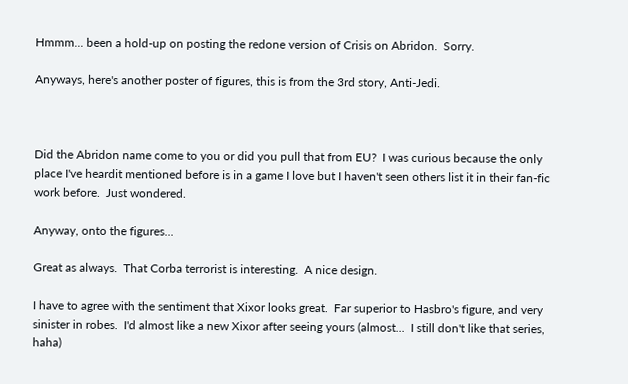Hmmm... been a hold-up on posting the redone version of Crisis on Abridon.  Sorry.

Anyways, here's another poster of figures, this is from the 3rd story, Anti-Jedi.



Did the Abridon name come to you or did you pull that from EU?  I was curious because the only place I've heardit mentioned before is in a game I love but I haven't seen others list it in their fan-fic work before.  Just wondered.

Anyway, onto the figures...

Great as always.  That Corba terrorist is interesting.  A nice design.

I have to agree with the sentiment that Xixor looks great.  Far superior to Hasbro's figure, and very sinister in robes.  I'd almost like a new Xixor after seeing yours (almost...  I still don't like that series, haha)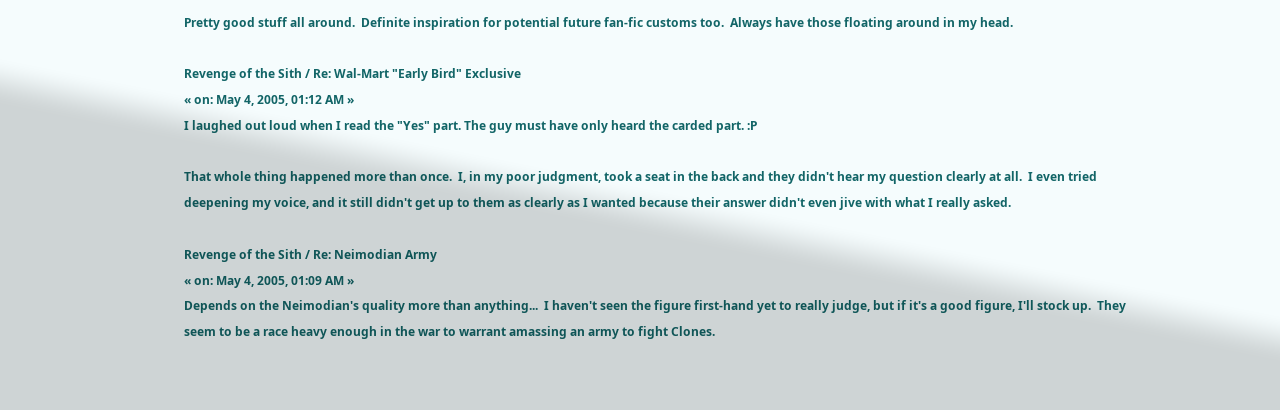Pretty good stuff all around.  Definite inspiration for potential future fan-fic customs too.  Always have those floating around in my head.

Revenge of the Sith / Re: Wal-Mart "Early Bird" Exclusive
« on: May 4, 2005, 01:12 AM »
I laughed out loud when I read the "Yes" part. The guy must have only heard the carded part. :P

That whole thing happened more than once.  I, in my poor judgment, took a seat in the back and they didn't hear my question clearly at all.  I even tried deepening my voice, and it still didn't get up to them as clearly as I wanted because their answer didn't even jive with what I really asked.

Revenge of the Sith / Re: Neimodian Army
« on: May 4, 2005, 01:09 AM »
Depends on the Neimodian's quality more than anything...  I haven't seen the figure first-hand yet to really judge, but if it's a good figure, I'll stock up.  They seem to be a race heavy enough in the war to warrant amassing an army to fight Clones.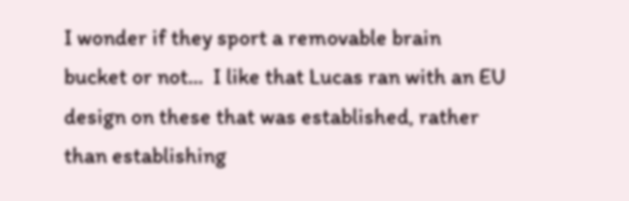I wonder if they sport a removable brain bucket or not...  I like that Lucas ran with an EU design on these that was established, rather than establishing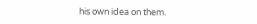his own idea on them.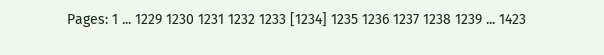Pages: 1 ... 1229 1230 1231 1232 1233 [1234] 1235 1236 1237 1238 1239 ... 1423